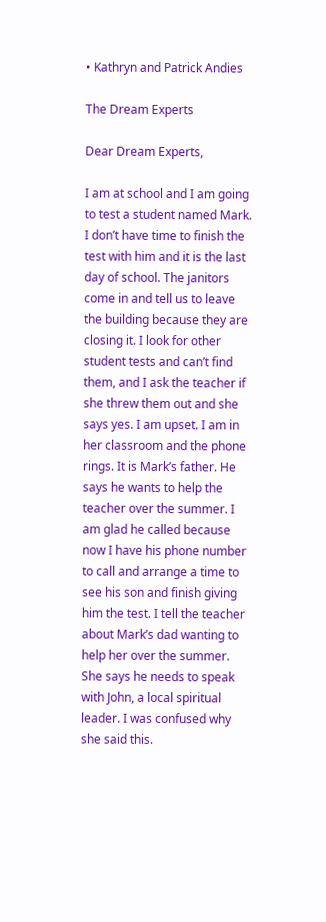• Kathryn and Patrick Andies

The Dream Experts

Dear Dream Experts,

I am at school and I am going to test a student named Mark. I don’t have time to finish the test with him and it is the last day of school. The janitors come in and tell us to leave the building because they are closing it. I look for other student tests and can’t find them, and I ask the teacher if she threw them out and she says yes. I am upset. I am in her classroom and the phone rings. It is Mark’s father. He says he wants to help the teacher over the summer. I am glad he called because now I have his phone number to call and arrange a time to see his son and finish giving him the test. I tell the teacher about Mark’s dad wanting to help her over the summer. She says he needs to speak with John, a local spiritual leader. I was confused why she said this.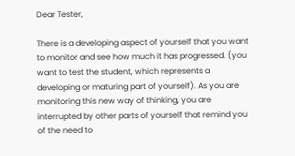Dear Tester,

There is a developing aspect of yourself that you want to monitor and see how much it has progressed. (you want to test the student, which represents a developing or maturing part of yourself). As you are monitoring this new way of thinking, you are interrupted by other parts of yourself that remind you of the need to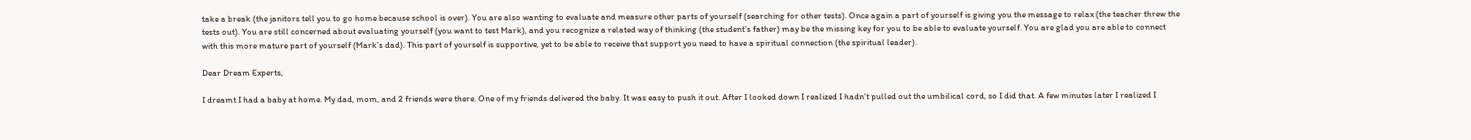take a break (the janitors tell you to go home because school is over). You are also wanting to evaluate and measure other parts of yourself (searching for other tests). Once again a part of yourself is giving you the message to relax (the teacher threw the tests out). You are still concerned about evaluating yourself (you want to test Mark), and you recognize a related way of thinking (the student’s father) may be the missing key for you to be able to evaluate yourself. You are glad you are able to connect with this more mature part of yourself (Mark’s dad). This part of yourself is supportive, yet to be able to receive that support you need to have a spiritual connection (the spiritual leader).

Dear Dream Experts,

I dreamt I had a baby at home. My dad, mom, and 2 friends were there. One of my friends delivered the baby. It was easy to push it out. After I looked down I realized I hadn’t pulled out the umbilical cord, so I did that. A few minutes later I realized I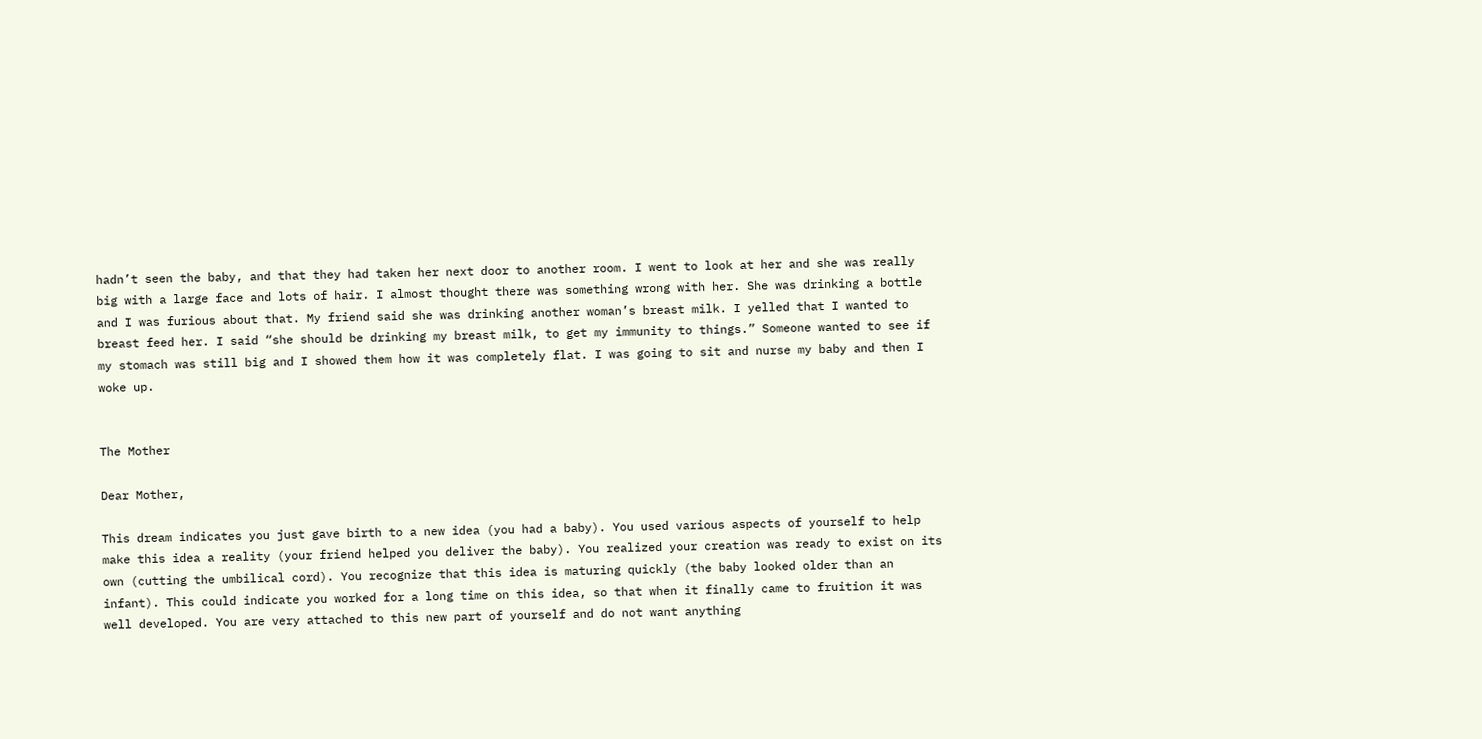hadn’t seen the baby, and that they had taken her next door to another room. I went to look at her and she was really big with a large face and lots of hair. I almost thought there was something wrong with her. She was drinking a bottle and I was furious about that. My friend said she was drinking another woman’s breast milk. I yelled that I wanted to breast feed her. I said “she should be drinking my breast milk, to get my immunity to things.” Someone wanted to see if my stomach was still big and I showed them how it was completely flat. I was going to sit and nurse my baby and then I woke up.


The Mother

Dear Mother,

This dream indicates you just gave birth to a new idea (you had a baby). You used various aspects of yourself to help make this idea a reality (your friend helped you deliver the baby). You realized your creation was ready to exist on its own (cutting the umbilical cord). You recognize that this idea is maturing quickly (the baby looked older than an infant). This could indicate you worked for a long time on this idea, so that when it finally came to fruition it was well developed. You are very attached to this new part of yourself and do not want anything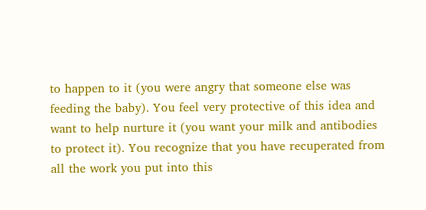to happen to it (you were angry that someone else was feeding the baby). You feel very protective of this idea and want to help nurture it (you want your milk and antibodies to protect it). You recognize that you have recuperated from all the work you put into this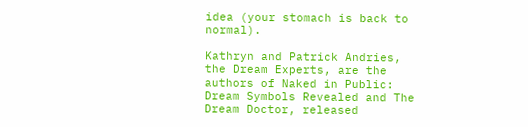idea (your stomach is back to normal).

Kathryn and Patrick Andries, the Dream Experts, are the authors of Naked in Public: Dream Symbols Revealed and The Dream Doctor, released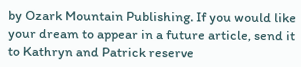by Ozark Mountain Publishing. If you would like your dream to appear in a future article, send it to Kathryn and Patrick reserve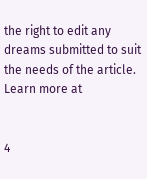the right to edit any dreams submitted to suit the needs of the article. Learn more at


4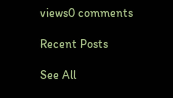views0 comments

Recent Posts

See All